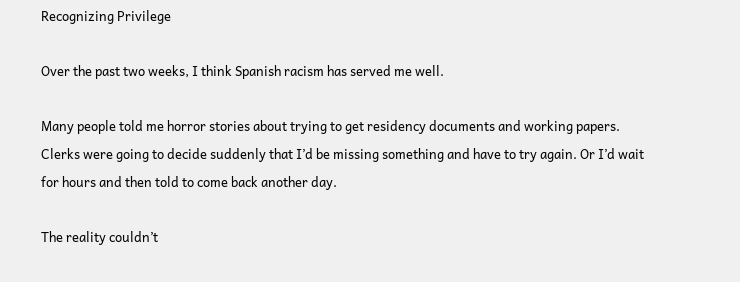Recognizing Privilege

Over the past two weeks, I think Spanish racism has served me well.

Many people told me horror stories about trying to get residency documents and working papers. Clerks were going to decide suddenly that I’d be missing something and have to try again. Or I’d wait for hours and then told to come back another day.

The reality couldn’t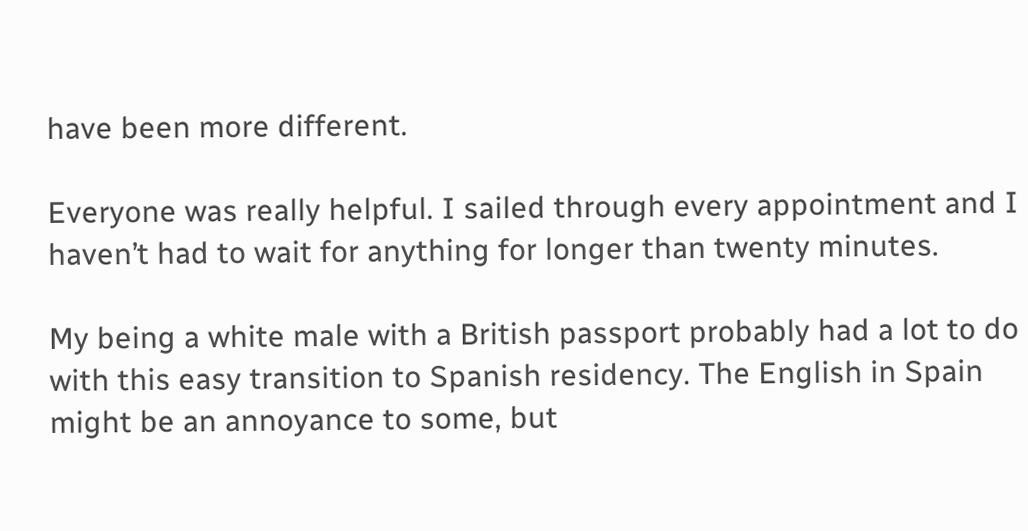have been more different.

Everyone was really helpful. I sailed through every appointment and I haven’t had to wait for anything for longer than twenty minutes.

My being a white male with a British passport probably had a lot to do with this easy transition to Spanish residency. The English in Spain might be an annoyance to some, but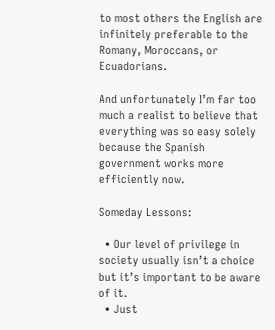to most others the English are infinitely preferable to the Romany, Moroccans, or Ecuadorians.

And unfortunately I’m far too much a realist to believe that everything was so easy solely because the Spanish government works more efficiently now.

Someday Lessons:

  • Our level of privilege in society usually isn’t a choice but it’s important to be aware of it.
  • Just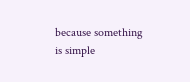because something is simple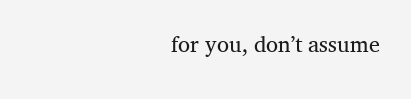for you, don’t assume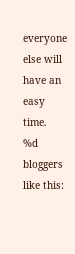everyone else will have an easy time.
%d bloggers like this: